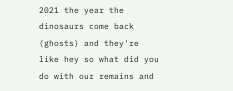2021 the year the dinosaurs come back (ghosts) and they're like hey so what did you do with our remains and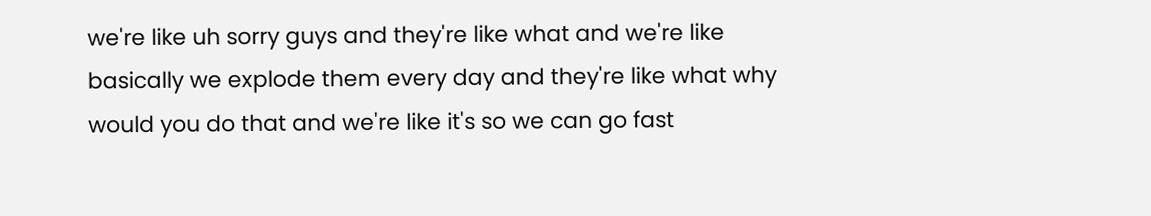we're like uh sorry guys and they're like what and we're like basically we explode them every day and they're like what why would you do that and we're like it's so we can go fast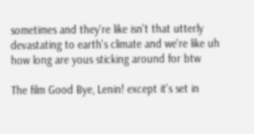sometimes and they're like isn't that utterly devastating to earth's climate and we're like uh how long are yous sticking around for btw

The film Good Bye, Lenin! except it's set in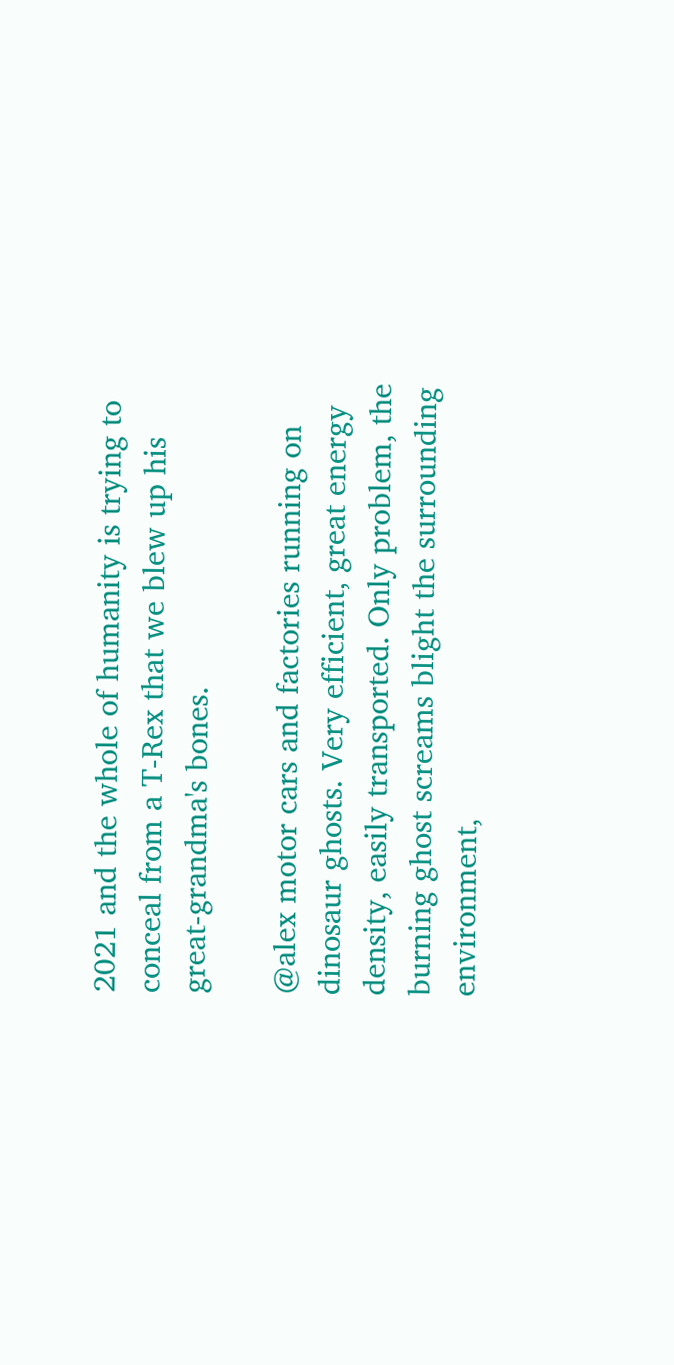2021 and the whole of humanity is trying to conceal from a T-Rex that we blew up his great-grandma's bones.

@alex motor cars and factories running on dinosaur ghosts. Very efficient, great energy density, easily transported. Only problem, the burning ghost screams blight the surrounding environment,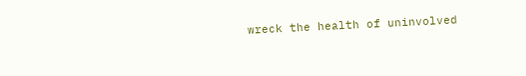wreck the health of uninvolved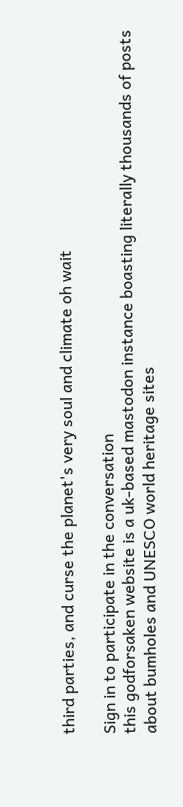third parties, and curse the planet's very soul and climate oh wait

Sign in to participate in the conversation
this godforsaken website is a uk-based mastodon instance boasting literally thousands of posts about bumholes and UNESCO world heritage sites